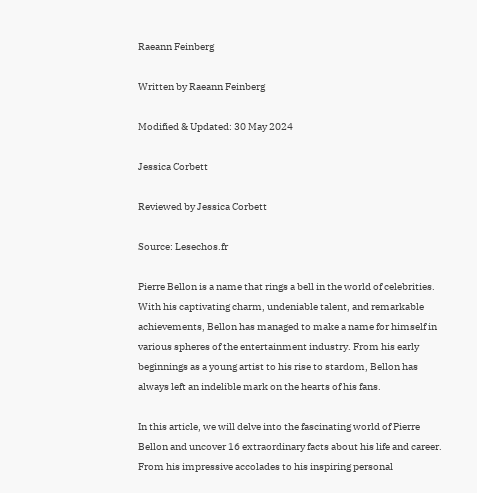Raeann Feinberg

Written by Raeann Feinberg

Modified & Updated: 30 May 2024

Jessica Corbett

Reviewed by Jessica Corbett

Source: Lesechos.fr

Pierre Bellon is a name that rings a bell in the world of celebrities. With his captivating charm, undeniable talent, and remarkable achievements, Bellon has managed to make a name for himself in various spheres of the entertainment industry. From his early beginnings as a young artist to his rise to stardom, Bellon has always left an indelible mark on the hearts of his fans.

In this article, we will delve into the fascinating world of Pierre Bellon and uncover 16 extraordinary facts about his life and career. From his impressive accolades to his inspiring personal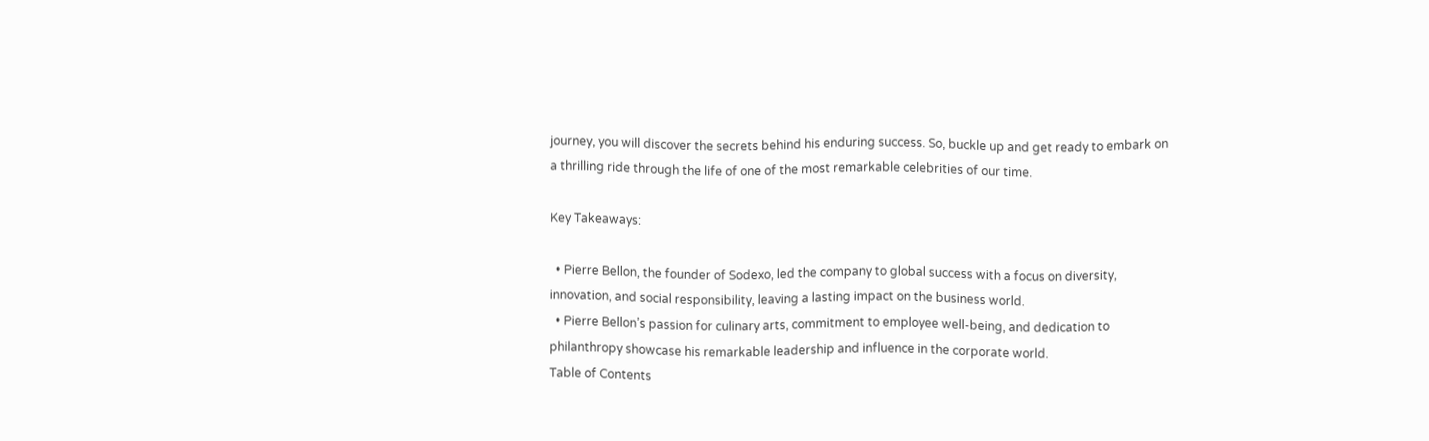journey, you will discover the secrets behind his enduring success. So, buckle up and get ready to embark on a thrilling ride through the life of one of the most remarkable celebrities of our time.

Key Takeaways:

  • Pierre Bellon, the founder of Sodexo, led the company to global success with a focus on diversity, innovation, and social responsibility, leaving a lasting impact on the business world.
  • Pierre Bellon’s passion for culinary arts, commitment to employee well-being, and dedication to philanthropy showcase his remarkable leadership and influence in the corporate world.
Table of Contents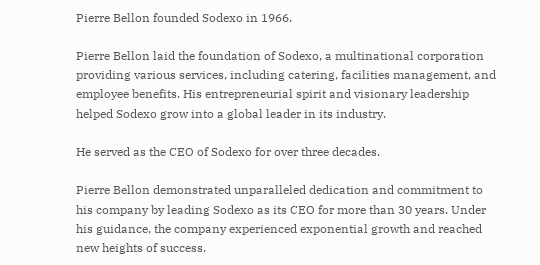Pierre Bellon founded Sodexo in 1966.

Pierre Bellon laid the foundation of Sodexo, a multinational corporation providing various services, including catering, facilities management, and employee benefits. His entrepreneurial spirit and visionary leadership helped Sodexo grow into a global leader in its industry.

He served as the CEO of Sodexo for over three decades.

Pierre Bellon demonstrated unparalleled dedication and commitment to his company by leading Sodexo as its CEO for more than 30 years. Under his guidance, the company experienced exponential growth and reached new heights of success.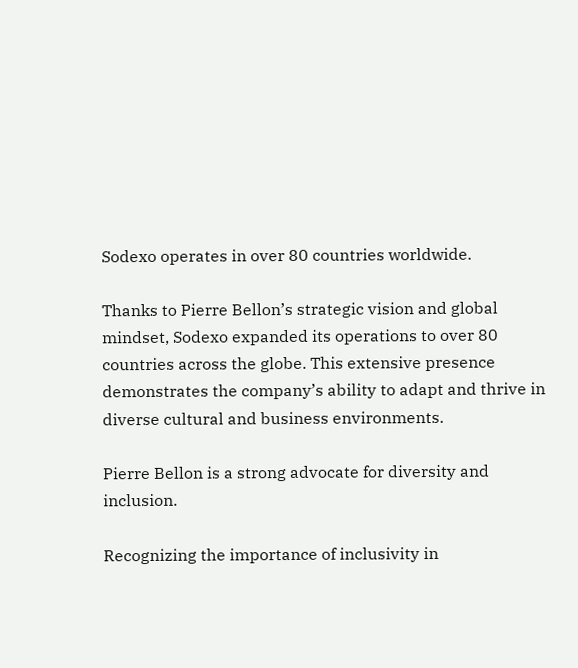Sodexo operates in over 80 countries worldwide.

Thanks to Pierre Bellon’s strategic vision and global mindset, Sodexo expanded its operations to over 80 countries across the globe. This extensive presence demonstrates the company’s ability to adapt and thrive in diverse cultural and business environments.

Pierre Bellon is a strong advocate for diversity and inclusion.

Recognizing the importance of inclusivity in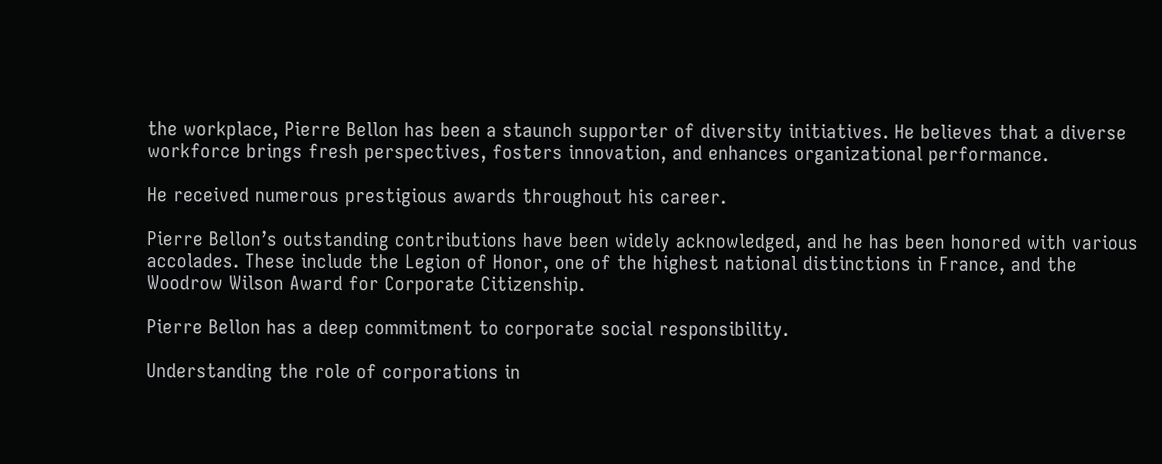the workplace, Pierre Bellon has been a staunch supporter of diversity initiatives. He believes that a diverse workforce brings fresh perspectives, fosters innovation, and enhances organizational performance.

He received numerous prestigious awards throughout his career.

Pierre Bellon’s outstanding contributions have been widely acknowledged, and he has been honored with various accolades. These include the Legion of Honor, one of the highest national distinctions in France, and the Woodrow Wilson Award for Corporate Citizenship.

Pierre Bellon has a deep commitment to corporate social responsibility.

Understanding the role of corporations in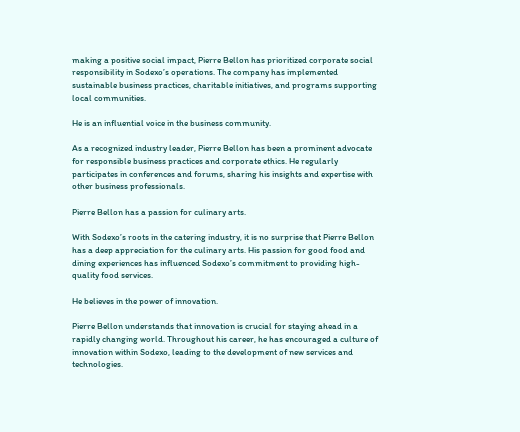making a positive social impact, Pierre Bellon has prioritized corporate social responsibility in Sodexo’s operations. The company has implemented sustainable business practices, charitable initiatives, and programs supporting local communities.

He is an influential voice in the business community.

As a recognized industry leader, Pierre Bellon has been a prominent advocate for responsible business practices and corporate ethics. He regularly participates in conferences and forums, sharing his insights and expertise with other business professionals.

Pierre Bellon has a passion for culinary arts.

With Sodexo’s roots in the catering industry, it is no surprise that Pierre Bellon has a deep appreciation for the culinary arts. His passion for good food and dining experiences has influenced Sodexo’s commitment to providing high-quality food services.

He believes in the power of innovation.

Pierre Bellon understands that innovation is crucial for staying ahead in a rapidly changing world. Throughout his career, he has encouraged a culture of innovation within Sodexo, leading to the development of new services and technologies.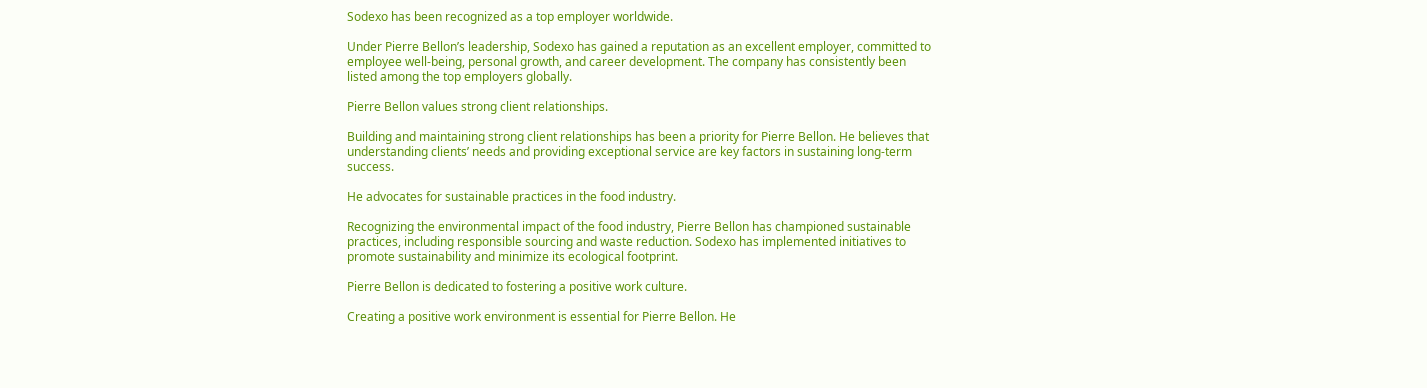Sodexo has been recognized as a top employer worldwide.

Under Pierre Bellon’s leadership, Sodexo has gained a reputation as an excellent employer, committed to employee well-being, personal growth, and career development. The company has consistently been listed among the top employers globally.

Pierre Bellon values strong client relationships.

Building and maintaining strong client relationships has been a priority for Pierre Bellon. He believes that understanding clients’ needs and providing exceptional service are key factors in sustaining long-term success.

He advocates for sustainable practices in the food industry.

Recognizing the environmental impact of the food industry, Pierre Bellon has championed sustainable practices, including responsible sourcing and waste reduction. Sodexo has implemented initiatives to promote sustainability and minimize its ecological footprint.

Pierre Bellon is dedicated to fostering a positive work culture.

Creating a positive work environment is essential for Pierre Bellon. He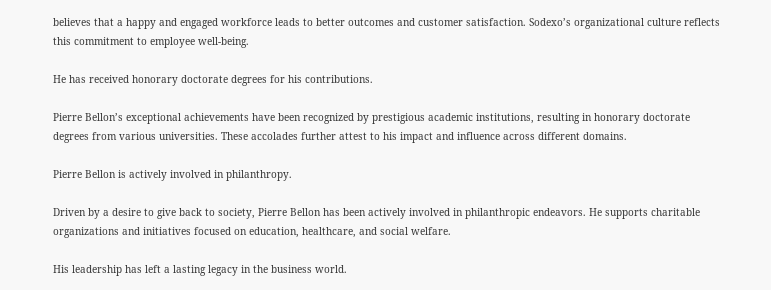believes that a happy and engaged workforce leads to better outcomes and customer satisfaction. Sodexo’s organizational culture reflects this commitment to employee well-being.

He has received honorary doctorate degrees for his contributions.

Pierre Bellon’s exceptional achievements have been recognized by prestigious academic institutions, resulting in honorary doctorate degrees from various universities. These accolades further attest to his impact and influence across different domains.

Pierre Bellon is actively involved in philanthropy.

Driven by a desire to give back to society, Pierre Bellon has been actively involved in philanthropic endeavors. He supports charitable organizations and initiatives focused on education, healthcare, and social welfare.

His leadership has left a lasting legacy in the business world.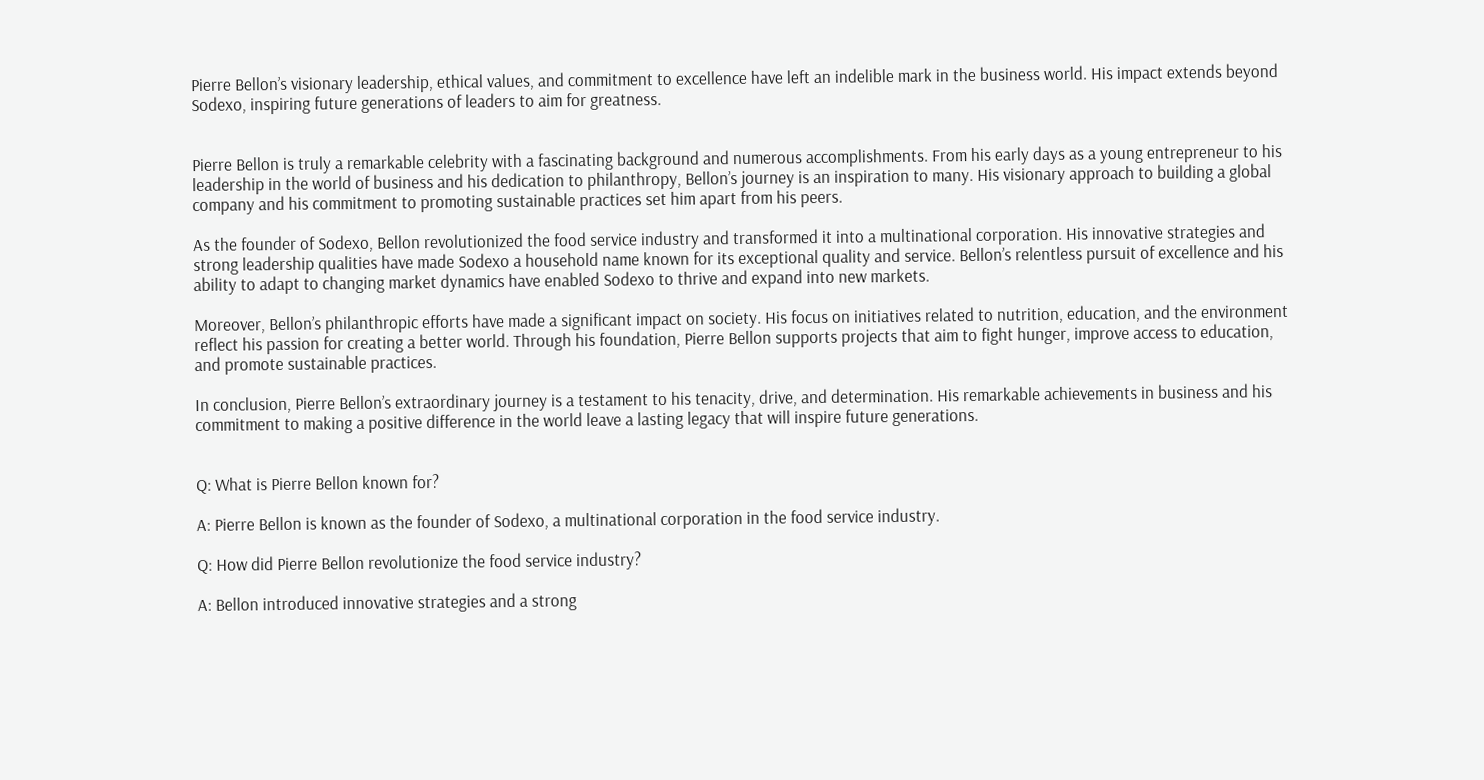Pierre Bellon’s visionary leadership, ethical values, and commitment to excellence have left an indelible mark in the business world. His impact extends beyond Sodexo, inspiring future generations of leaders to aim for greatness.


Pierre Bellon is truly a remarkable celebrity with a fascinating background and numerous accomplishments. From his early days as a young entrepreneur to his leadership in the world of business and his dedication to philanthropy, Bellon’s journey is an inspiration to many. His visionary approach to building a global company and his commitment to promoting sustainable practices set him apart from his peers.

As the founder of Sodexo, Bellon revolutionized the food service industry and transformed it into a multinational corporation. His innovative strategies and strong leadership qualities have made Sodexo a household name known for its exceptional quality and service. Bellon’s relentless pursuit of excellence and his ability to adapt to changing market dynamics have enabled Sodexo to thrive and expand into new markets.

Moreover, Bellon’s philanthropic efforts have made a significant impact on society. His focus on initiatives related to nutrition, education, and the environment reflect his passion for creating a better world. Through his foundation, Pierre Bellon supports projects that aim to fight hunger, improve access to education, and promote sustainable practices.

In conclusion, Pierre Bellon’s extraordinary journey is a testament to his tenacity, drive, and determination. His remarkable achievements in business and his commitment to making a positive difference in the world leave a lasting legacy that will inspire future generations.


Q: What is Pierre Bellon known for?

A: Pierre Bellon is known as the founder of Sodexo, a multinational corporation in the food service industry.

Q: How did Pierre Bellon revolutionize the food service industry?

A: Bellon introduced innovative strategies and a strong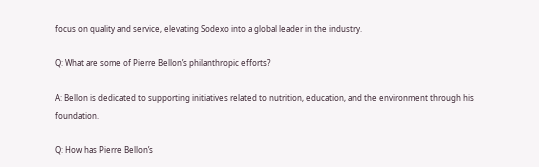focus on quality and service, elevating Sodexo into a global leader in the industry.

Q: What are some of Pierre Bellon’s philanthropic efforts?

A: Bellon is dedicated to supporting initiatives related to nutrition, education, and the environment through his foundation.

Q: How has Pierre Bellon’s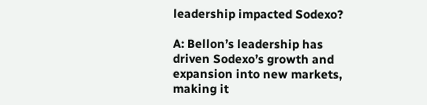leadership impacted Sodexo?

A: Bellon’s leadership has driven Sodexo’s growth and expansion into new markets, making it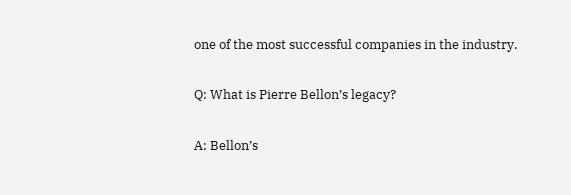one of the most successful companies in the industry.

Q: What is Pierre Bellon’s legacy?

A: Bellon’s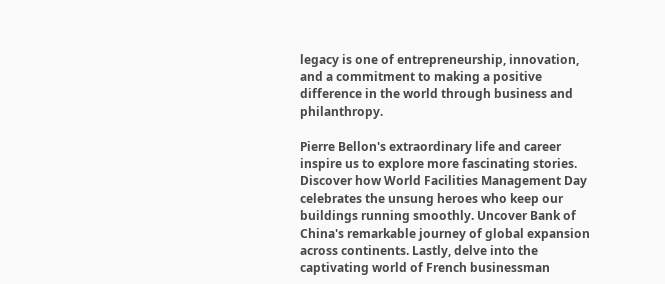legacy is one of entrepreneurship, innovation, and a commitment to making a positive difference in the world through business and philanthropy.

Pierre Bellon's extraordinary life and career inspire us to explore more fascinating stories. Discover how World Facilities Management Day celebrates the unsung heroes who keep our buildings running smoothly. Uncover Bank of China's remarkable journey of global expansion across continents. Lastly, delve into the captivating world of French businessman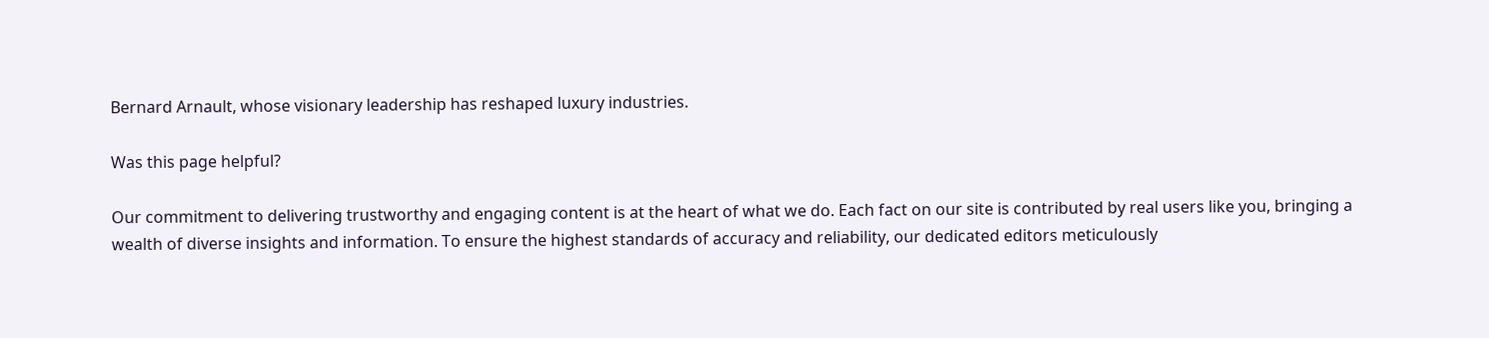Bernard Arnault, whose visionary leadership has reshaped luxury industries.

Was this page helpful?

Our commitment to delivering trustworthy and engaging content is at the heart of what we do. Each fact on our site is contributed by real users like you, bringing a wealth of diverse insights and information. To ensure the highest standards of accuracy and reliability, our dedicated editors meticulously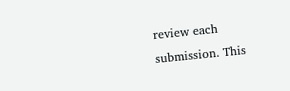review each submission. This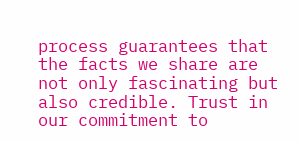process guarantees that the facts we share are not only fascinating but also credible. Trust in our commitment to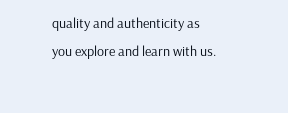quality and authenticity as you explore and learn with us.